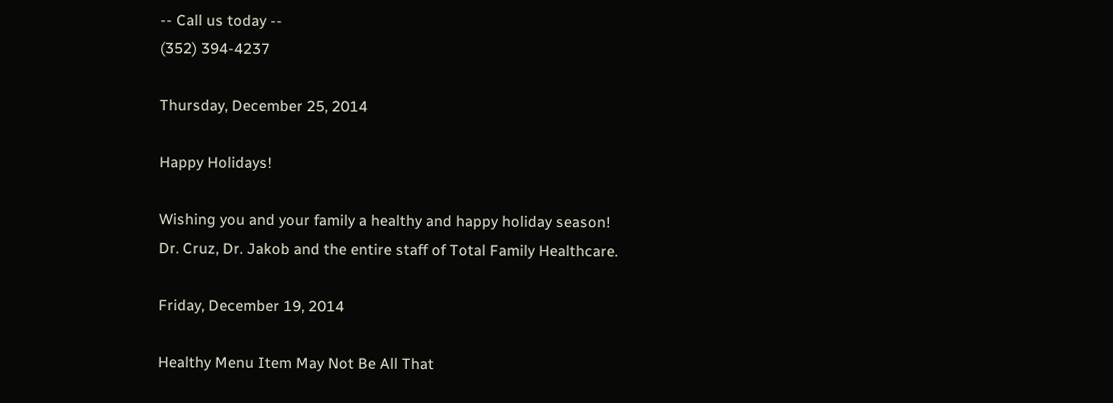-- Call us today --
(352) 394-4237

Thursday, December 25, 2014

Happy Holidays!

Wishing you and your family a healthy and happy holiday season!
Dr. Cruz, Dr. Jakob and the entire staff of Total Family Healthcare.

Friday, December 19, 2014

Healthy Menu Item May Not Be All That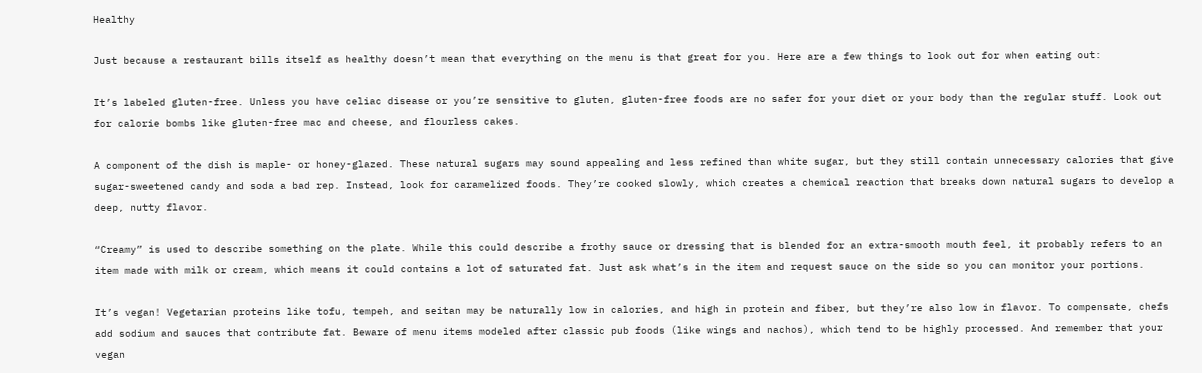Healthy

Just because a restaurant bills itself as healthy doesn’t mean that everything on the menu is that great for you. Here are a few things to look out for when eating out:

It’s labeled gluten-free. Unless you have celiac disease or you’re sensitive to gluten, gluten-free foods are no safer for your diet or your body than the regular stuff. Look out for calorie bombs like gluten-free mac and cheese, and flourless cakes.

A component of the dish is maple- or honey-glazed. These natural sugars may sound appealing and less refined than white sugar, but they still contain unnecessary calories that give sugar-sweetened candy and soda a bad rep. Instead, look for caramelized foods. They’re cooked slowly, which creates a chemical reaction that breaks down natural sugars to develop a deep, nutty flavor.

“Creamy” is used to describe something on the plate. While this could describe a frothy sauce or dressing that is blended for an extra-smooth mouth feel, it probably refers to an item made with milk or cream, which means it could contains a lot of saturated fat. Just ask what’s in the item and request sauce on the side so you can monitor your portions.

It’s vegan! Vegetarian proteins like tofu, tempeh, and seitan may be naturally low in calories, and high in protein and fiber, but they’re also low in flavor. To compensate, chefs add sodium and sauces that contribute fat. Beware of menu items modeled after classic pub foods (like wings and nachos), which tend to be highly processed. And remember that your vegan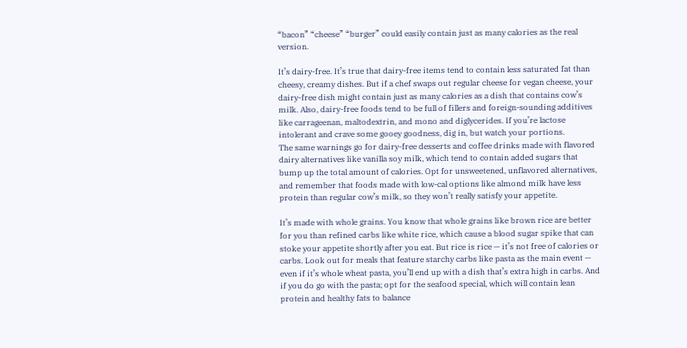“bacon” “cheese” “burger” could easily contain just as many calories as the real version.

It’s dairy-free. It’s true that dairy-free items tend to contain less saturated fat than cheesy, creamy dishes. But if a chef swaps out regular cheese for vegan cheese, your dairy-free dish might contain just as many calories as a dish that contains cow’s  milk. Also, dairy-free foods tend to be full of fillers and foreign-sounding additives like carrageenan, maltodextrin, and mono and diglycerides. If you’re lactose intolerant and crave some gooey goodness, dig in, but watch your portions.
The same warnings go for dairy-free desserts and coffee drinks made with flavored dairy alternatives like vanilla soy milk, which tend to contain added sugars that bump up the total amount of calories. Opt for unsweetened, unflavored alternatives, and remember that foods made with low-cal options like almond milk have less protein than regular cow’s milk, so they won’t really satisfy your appetite.

It’s made with whole grains. You know that whole grains like brown rice are better for you than refined carbs like white rice, which cause a blood sugar spike that can stoke your appetite shortly after you eat. But rice is rice — it’s not free of calories or carbs. Look out for meals that feature starchy carbs like pasta as the main event — even if it’s whole wheat pasta, you’ll end up with a dish that’s extra high in carbs. And if you do go with the pasta; opt for the seafood special, which will contain lean protein and healthy fats to balance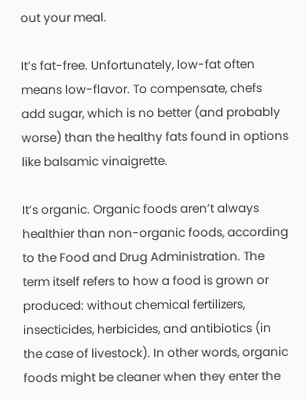out your meal.

It’s fat-free. Unfortunately, low-fat often means low-flavor. To compensate, chefs add sugar, which is no better (and probably worse) than the healthy fats found in options like balsamic vinaigrette.

It’s organic. Organic foods aren’t always healthier than non-organic foods, according to the Food and Drug Administration. The term itself refers to how a food is grown or produced: without chemical fertilizers, insecticides, herbicides, and antibiotics (in the case of livestock). In other words, organic foods might be cleaner when they enter the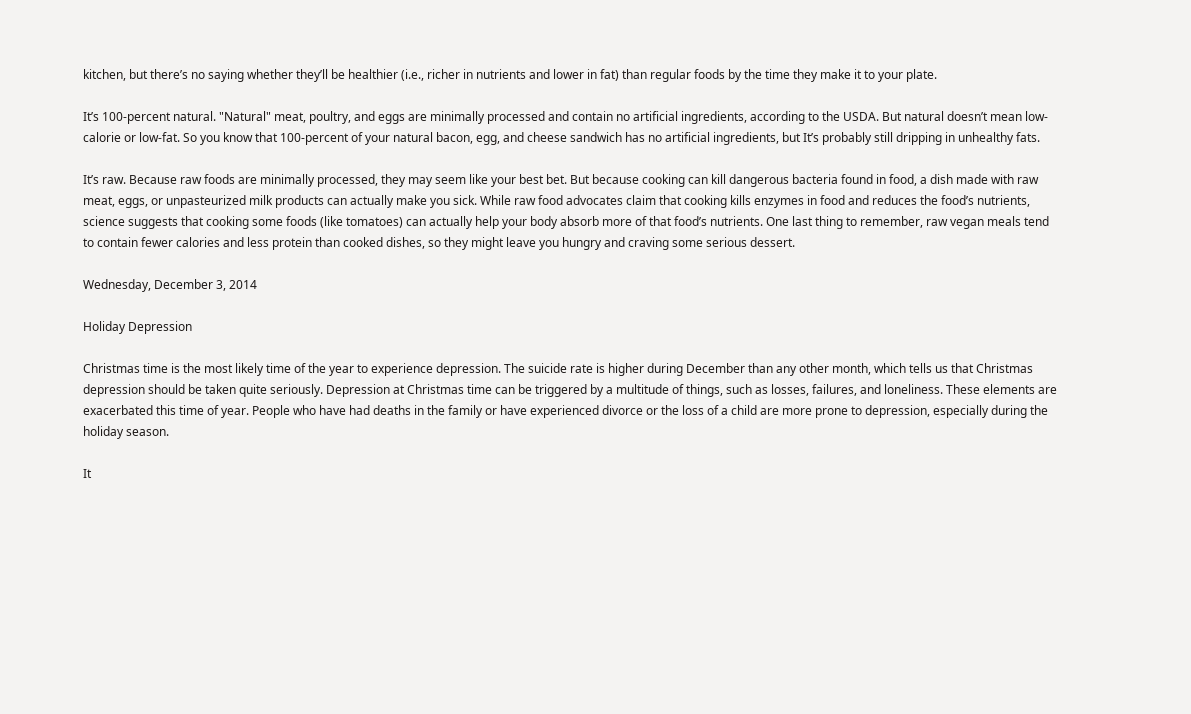kitchen, but there’s no saying whether they’ll be healthier (i.e., richer in nutrients and lower in fat) than regular foods by the time they make it to your plate.

It’s 100-percent natural. "Natural" meat, poultry, and eggs are minimally processed and contain no artificial ingredients, according to the USDA. But natural doesn’t mean low-calorie or low-fat. So you know that 100-percent of your natural bacon, egg, and cheese sandwich has no artificial ingredients, but It’s probably still dripping in unhealthy fats.

It’s raw. Because raw foods are minimally processed, they may seem like your best bet. But because cooking can kill dangerous bacteria found in food, a dish made with raw meat, eggs, or unpasteurized milk products can actually make you sick. While raw food advocates claim that cooking kills enzymes in food and reduces the food’s nutrients, science suggests that cooking some foods (like tomatoes) can actually help your body absorb more of that food’s nutrients. One last thing to remember, raw vegan meals tend to contain fewer calories and less protein than cooked dishes, so they might leave you hungry and craving some serious dessert.

Wednesday, December 3, 2014

Holiday Depression

Christmas time is the most likely time of the year to experience depression. The suicide rate is higher during December than any other month, which tells us that Christmas depression should be taken quite seriously. Depression at Christmas time can be triggered by a multitude of things, such as losses, failures, and loneliness. These elements are exacerbated this time of year. People who have had deaths in the family or have experienced divorce or the loss of a child are more prone to depression, especially during the holiday season.

It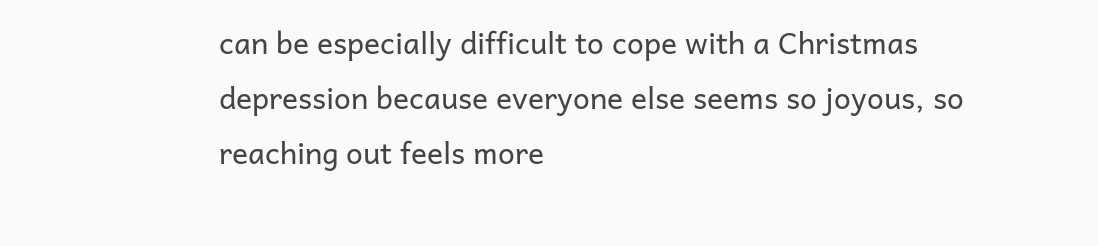can be especially difficult to cope with a Christmas depression because everyone else seems so joyous, so reaching out feels more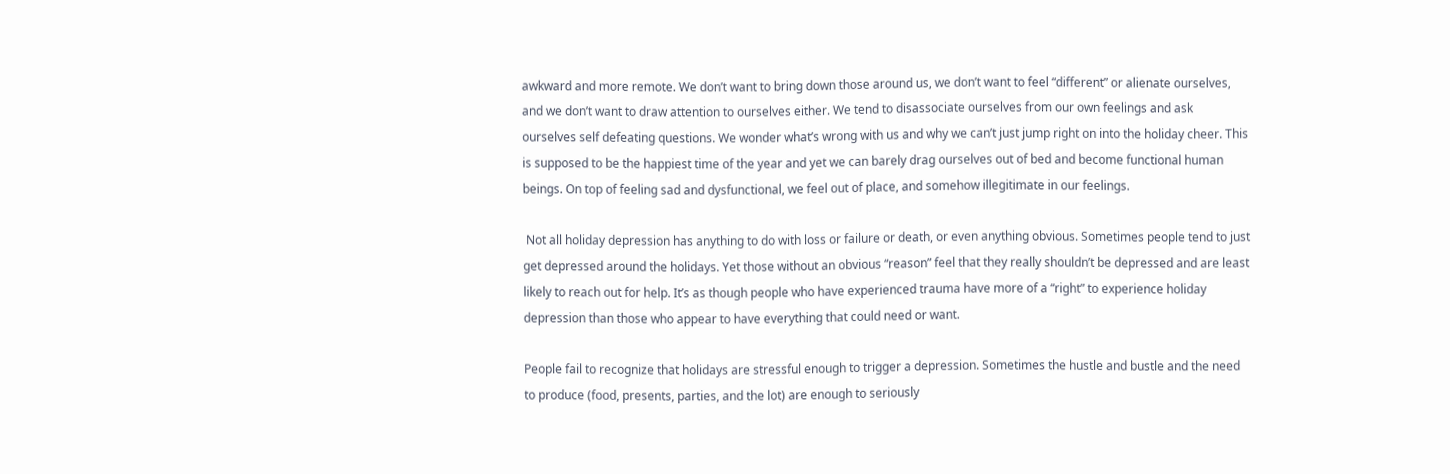awkward and more remote. We don’t want to bring down those around us, we don’t want to feel “different” or alienate ourselves, and we don’t want to draw attention to ourselves either. We tend to disassociate ourselves from our own feelings and ask ourselves self defeating questions. We wonder what’s wrong with us and why we can’t just jump right on into the holiday cheer. This is supposed to be the happiest time of the year and yet we can barely drag ourselves out of bed and become functional human beings. On top of feeling sad and dysfunctional, we feel out of place, and somehow illegitimate in our feelings.

 Not all holiday depression has anything to do with loss or failure or death, or even anything obvious. Sometimes people tend to just get depressed around the holidays. Yet those without an obvious “reason” feel that they really shouldn’t be depressed and are least likely to reach out for help. It’s as though people who have experienced trauma have more of a “right” to experience holiday depression than those who appear to have everything that could need or want.

People fail to recognize that holidays are stressful enough to trigger a depression. Sometimes the hustle and bustle and the need to produce (food, presents, parties, and the lot) are enough to seriously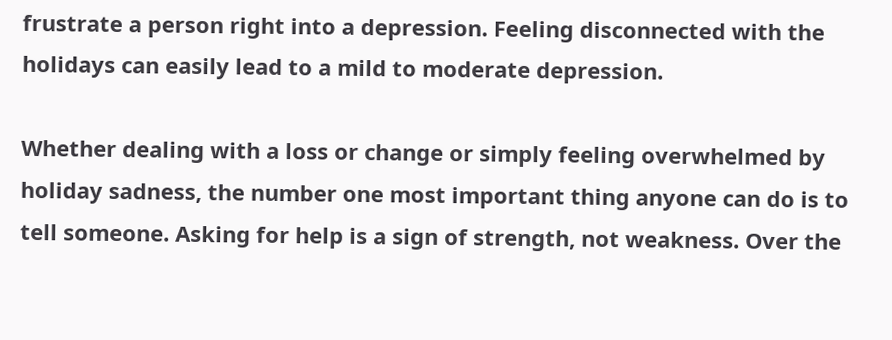frustrate a person right into a depression. Feeling disconnected with the holidays can easily lead to a mild to moderate depression.

Whether dealing with a loss or change or simply feeling overwhelmed by holiday sadness, the number one most important thing anyone can do is to tell someone. Asking for help is a sign of strength, not weakness. Over the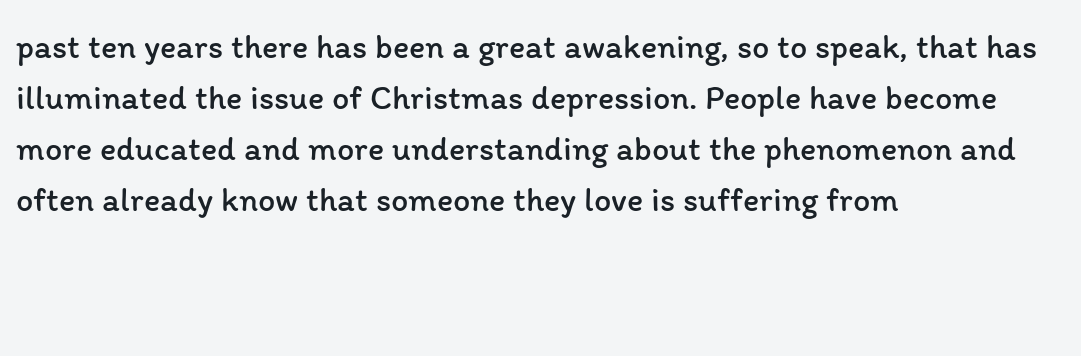past ten years there has been a great awakening, so to speak, that has illuminated the issue of Christmas depression. People have become more educated and more understanding about the phenomenon and often already know that someone they love is suffering from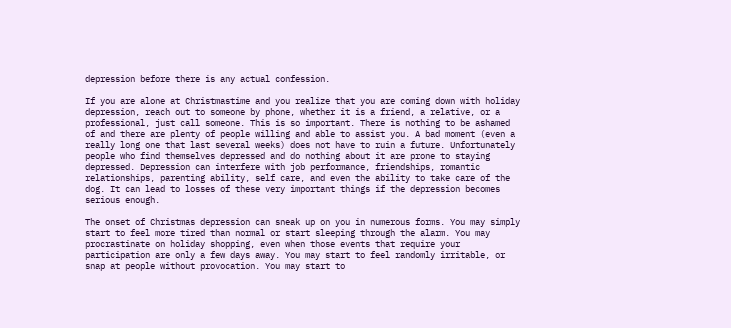depression before there is any actual confession.

If you are alone at Christmastime and you realize that you are coming down with holiday depression, reach out to someone by phone, whether it is a friend, a relative, or a professional, just call someone. This is so important. There is nothing to be ashamed of and there are plenty of people willing and able to assist you. A bad moment (even a really long one that last several weeks) does not have to ruin a future. Unfortunately people who find themselves depressed and do nothing about it are prone to staying depressed. Depression can interfere with job performance, friendships, romantic relationships, parenting ability, self care, and even the ability to take care of the dog. It can lead to losses of these very important things if the depression becomes serious enough.

The onset of Christmas depression can sneak up on you in numerous forms. You may simply start to feel more tired than normal or start sleeping through the alarm. You may procrastinate on holiday shopping, even when those events that require your participation are only a few days away. You may start to feel randomly irritable, or snap at people without provocation. You may start to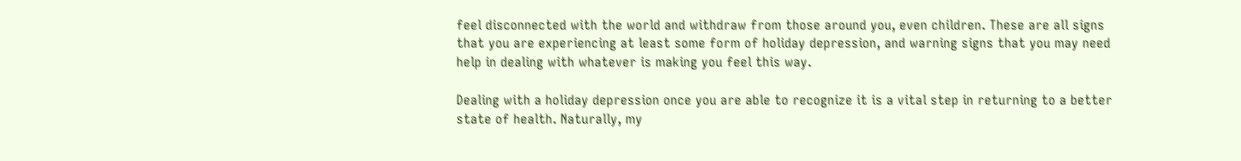feel disconnected with the world and withdraw from those around you, even children. These are all signs that you are experiencing at least some form of holiday depression, and warning signs that you may need help in dealing with whatever is making you feel this way.

Dealing with a holiday depression once you are able to recognize it is a vital step in returning to a better state of health. Naturally, my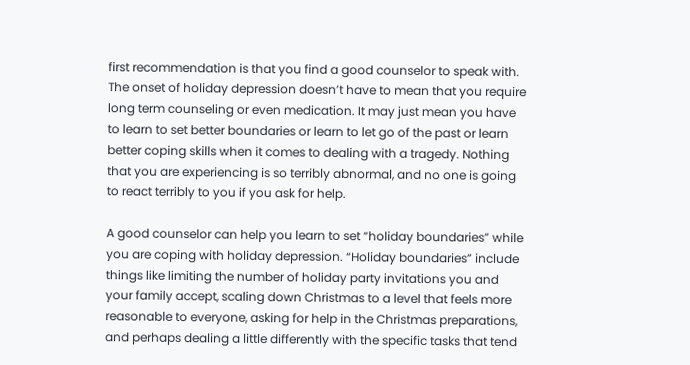first recommendation is that you find a good counselor to speak with. The onset of holiday depression doesn’t have to mean that you require long term counseling or even medication. It may just mean you have to learn to set better boundaries or learn to let go of the past or learn better coping skills when it comes to dealing with a tragedy. Nothing that you are experiencing is so terribly abnormal, and no one is going to react terribly to you if you ask for help.

A good counselor can help you learn to set “holiday boundaries” while you are coping with holiday depression. “Holiday boundaries” include things like limiting the number of holiday party invitations you and your family accept, scaling down Christmas to a level that feels more reasonable to everyone, asking for help in the Christmas preparations, and perhaps dealing a little differently with the specific tasks that tend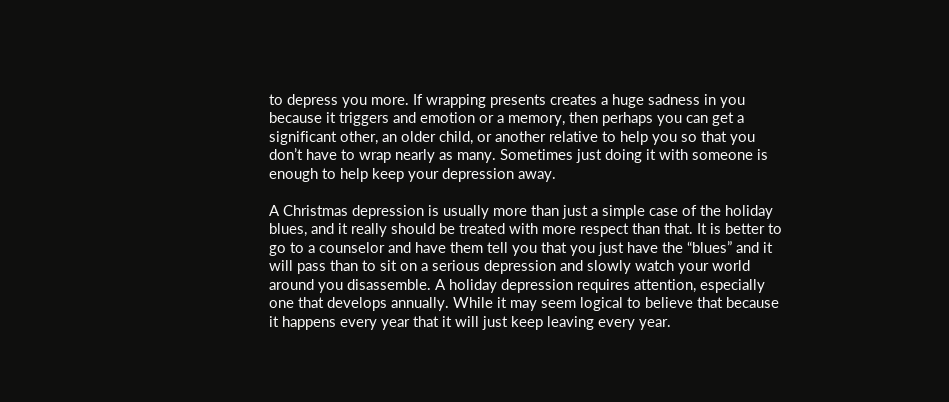to depress you more. If wrapping presents creates a huge sadness in you because it triggers and emotion or a memory, then perhaps you can get a significant other, an older child, or another relative to help you so that you don’t have to wrap nearly as many. Sometimes just doing it with someone is enough to help keep your depression away.

A Christmas depression is usually more than just a simple case of the holiday blues, and it really should be treated with more respect than that. It is better to go to a counselor and have them tell you that you just have the “blues” and it will pass than to sit on a serious depression and slowly watch your world around you disassemble. A holiday depression requires attention, especially one that develops annually. While it may seem logical to believe that because it happens every year that it will just keep leaving every year.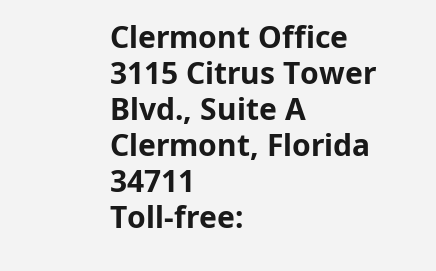Clermont Office
3115 Citrus Tower Blvd., Suite A
Clermont, Florida 34711
Toll-free: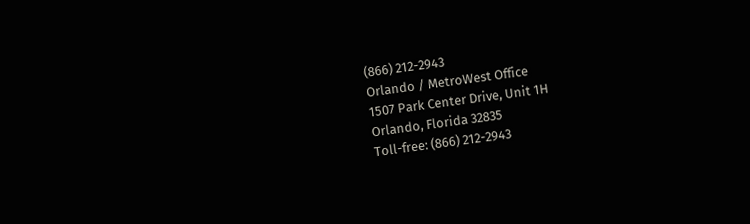(866) 212-2943
Orlando / MetroWest Office
1507 Park Center Drive, Unit 1H
Orlando, Florida 32835
Toll-free: (866) 212-2943